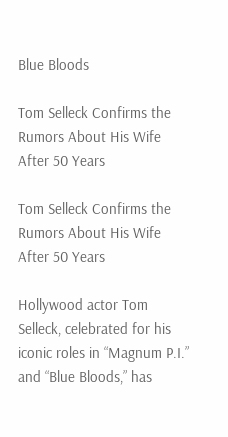Blue Bloods

Tom Selleck Confirms the Rumors About His Wife After 50 Years

Tom Selleck Confirms the Rumors About His Wife After 50 Years

Hollywood actor Tom Selleck, celebrated for his iconic roles in “Magnum P.I.” and “Blue Bloods,” has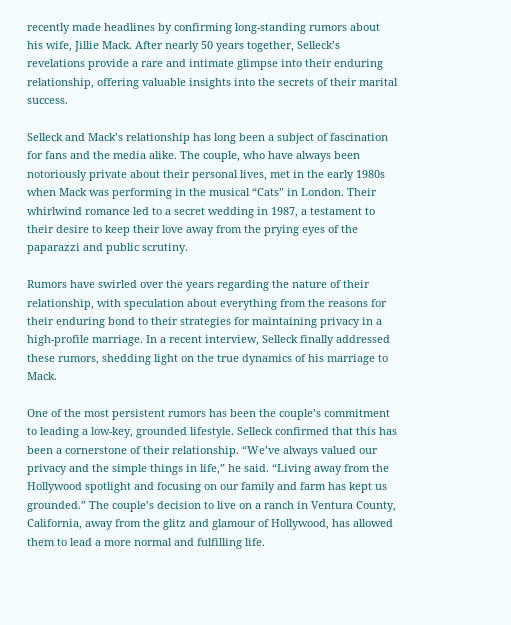recently made headlines by confirming long-standing rumors about his wife, Jillie Mack. After nearly 50 years together, Selleck’s revelations provide a rare and intimate glimpse into their enduring relationship, offering valuable insights into the secrets of their marital success.

Selleck and Mack’s relationship has long been a subject of fascination for fans and the media alike. The couple, who have always been notoriously private about their personal lives, met in the early 1980s when Mack was performing in the musical “Cats” in London. Their whirlwind romance led to a secret wedding in 1987, a testament to their desire to keep their love away from the prying eyes of the paparazzi and public scrutiny.

Rumors have swirled over the years regarding the nature of their relationship, with speculation about everything from the reasons for their enduring bond to their strategies for maintaining privacy in a high-profile marriage. In a recent interview, Selleck finally addressed these rumors, shedding light on the true dynamics of his marriage to Mack.

One of the most persistent rumors has been the couple’s commitment to leading a low-key, grounded lifestyle. Selleck confirmed that this has been a cornerstone of their relationship. “We’ve always valued our privacy and the simple things in life,” he said. “Living away from the Hollywood spotlight and focusing on our family and farm has kept us grounded.” The couple’s decision to live on a ranch in Ventura County, California, away from the glitz and glamour of Hollywood, has allowed them to lead a more normal and fulfilling life.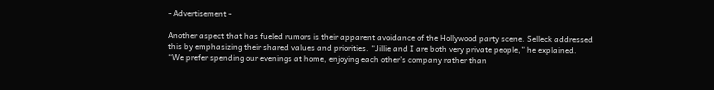- Advertisement -

Another aspect that has fueled rumors is their apparent avoidance of the Hollywood party scene. Selleck addressed this by emphasizing their shared values and priorities. “Jillie and I are both very private people,” he explained. “We prefer spending our evenings at home, enjoying each other’s company rather than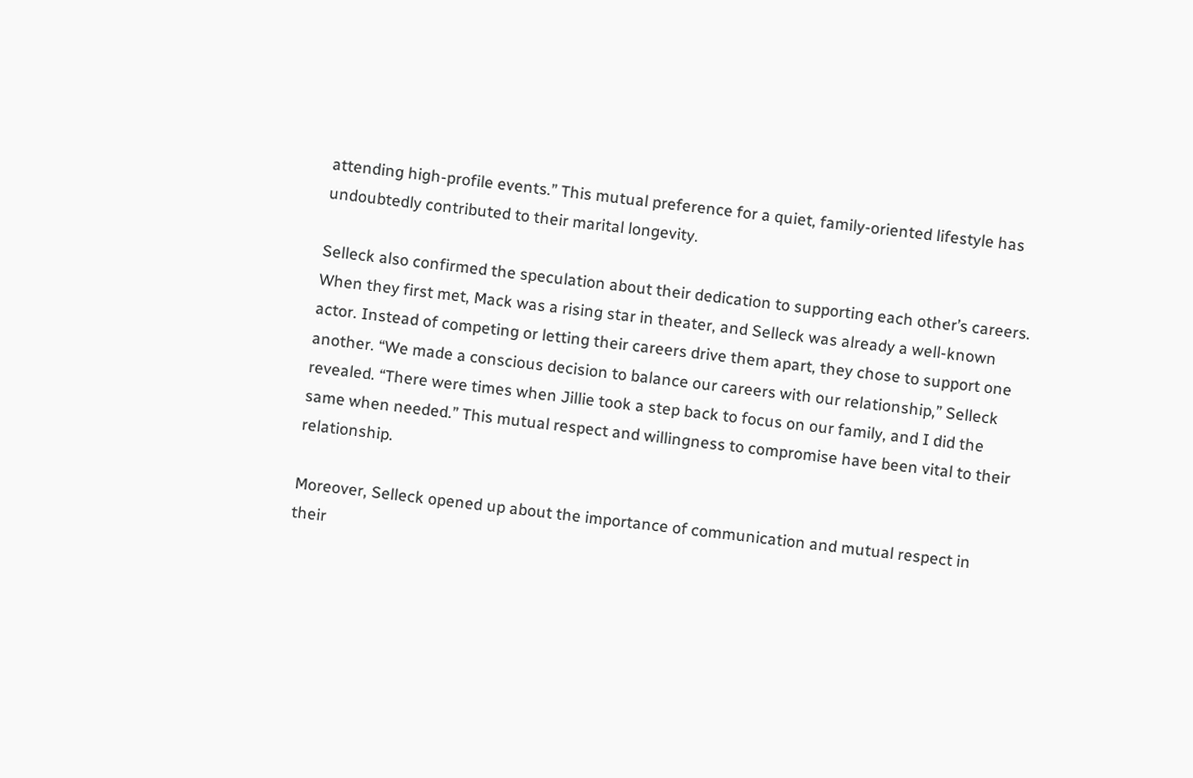attending high-profile events.” This mutual preference for a quiet, family-oriented lifestyle has undoubtedly contributed to their marital longevity.

Selleck also confirmed the speculation about their dedication to supporting each other’s careers. When they first met, Mack was a rising star in theater, and Selleck was already a well-known actor. Instead of competing or letting their careers drive them apart, they chose to support one another. “We made a conscious decision to balance our careers with our relationship,” Selleck revealed. “There were times when Jillie took a step back to focus on our family, and I did the same when needed.” This mutual respect and willingness to compromise have been vital to their relationship.

Moreover, Selleck opened up about the importance of communication and mutual respect in their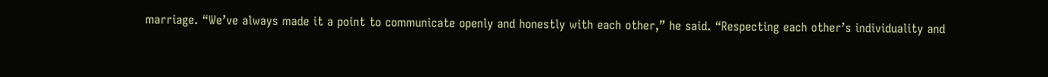marriage. “We’ve always made it a point to communicate openly and honestly with each other,” he said. “Respecting each other’s individuality and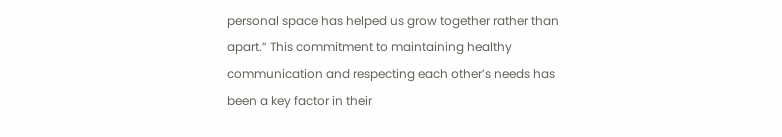personal space has helped us grow together rather than apart.” This commitment to maintaining healthy communication and respecting each other’s needs has been a key factor in their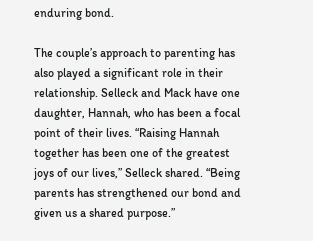enduring bond.

The couple’s approach to parenting has also played a significant role in their relationship. Selleck and Mack have one daughter, Hannah, who has been a focal point of their lives. “Raising Hannah together has been one of the greatest joys of our lives,” Selleck shared. “Being parents has strengthened our bond and given us a shared purpose.”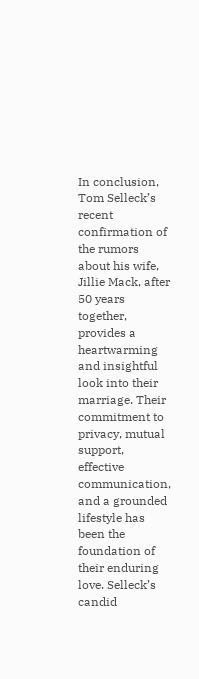In conclusion, Tom Selleck’s recent confirmation of the rumors about his wife, Jillie Mack, after 50 years together, provides a heartwarming and insightful look into their marriage. Their commitment to privacy, mutual support, effective communication, and a grounded lifestyle has been the foundation of their enduring love. Selleck’s candid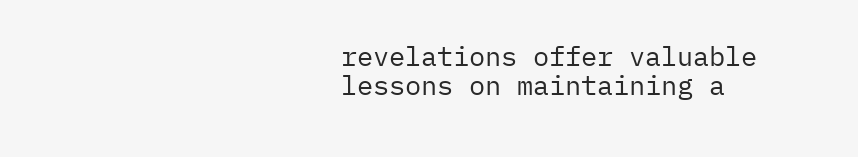revelations offer valuable lessons on maintaining a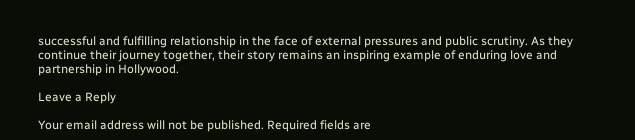successful and fulfilling relationship in the face of external pressures and public scrutiny. As they continue their journey together, their story remains an inspiring example of enduring love and partnership in Hollywood.

Leave a Reply

Your email address will not be published. Required fields are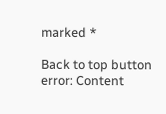marked *

Back to top button
error: Content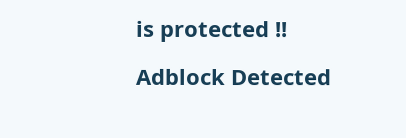is protected !!

Adblock Detected